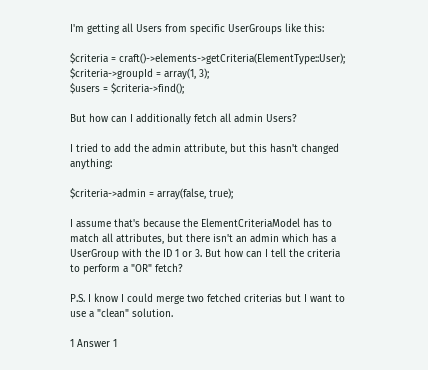I'm getting all Users from specific UserGroups like this:

$criteria = craft()->elements->getCriteria(ElementType::User);
$criteria->groupId = array(1, 3);
$users = $criteria->find();

But how can I additionally fetch all admin Users?

I tried to add the admin attribute, but this hasn't changed anything:

$criteria->admin = array(false, true);

I assume that's because the ElementCriteriaModel has to match all attributes, but there isn't an admin which has a UserGroup with the ID 1 or 3. But how can I tell the criteria to perform a "OR" fetch?

P.S. I know I could merge two fetched criterias but I want to use a "clean" solution.

1 Answer 1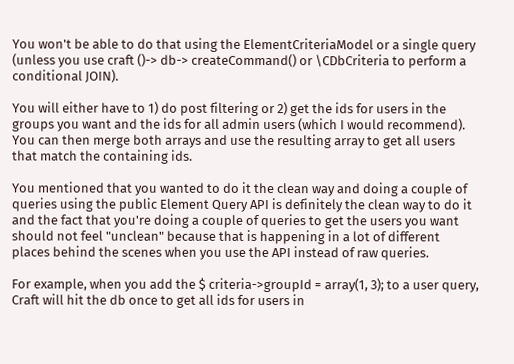You won't be able to do that using the ElementCriteriaModel or a single query (unless you use craft ()-> db-> createCommand() or \CDbCriteria to perform a conditional JOIN).

You will either have to 1) do post filtering or 2) get the ids for users in the groups you want and the ids for all admin users (which I would recommend). You can then merge both arrays and use the resulting array to get all users that match the containing ids.

You mentioned that you wanted to do it the clean way and doing a couple of queries using the public Element Query API is definitely the clean way to do it and the fact that you're doing a couple of queries to get the users you want should not feel "unclean" because that is happening in a lot of different places behind the scenes when you use the API instead of raw queries.

For example, when you add the $ criteria->groupId = array(1, 3); to a user query, Craft will hit the db once to get all ids for users in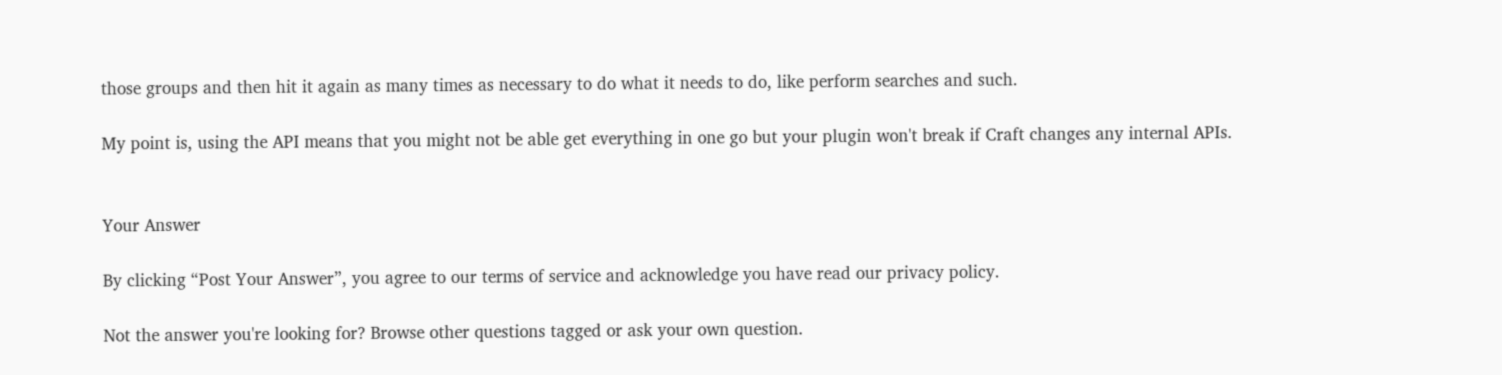those groups and then hit it again as many times as necessary to do what it needs to do, like perform searches and such.

My point is, using the API means that you might not be able get everything in one go but your plugin won't break if Craft changes any internal APIs.


Your Answer

By clicking “Post Your Answer”, you agree to our terms of service and acknowledge you have read our privacy policy.

Not the answer you're looking for? Browse other questions tagged or ask your own question.